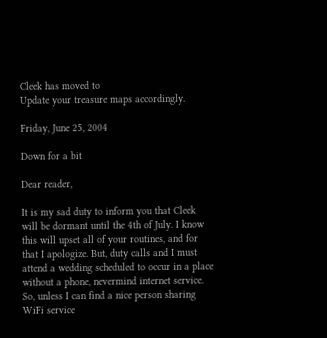Cleek has moved to
Update your treasure maps accordingly.

Friday, June 25, 2004

Down for a bit

Dear reader,

It is my sad duty to inform you that Cleek will be dormant until the 4th of July. I know this will upset all of your routines, and for that I apologize. But, duty calls and I must attend a wedding scheduled to occur in a place without a phone, nevermind internet service. So, unless I can find a nice person sharing WiFi service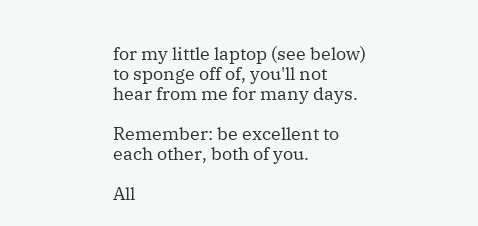for my little laptop (see below) to sponge off of, you'll not hear from me for many days.

Remember: be excellent to each other, both of you.

All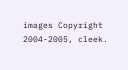images Copyright 2004-2005, cleek.